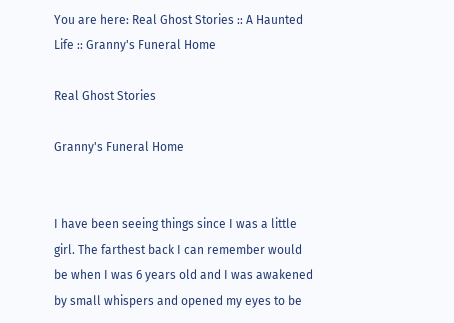You are here: Real Ghost Stories :: A Haunted Life :: Granny's Funeral Home

Real Ghost Stories

Granny's Funeral Home


I have been seeing things since I was a little girl. The farthest back I can remember would be when I was 6 years old and I was awakened by small whispers and opened my eyes to be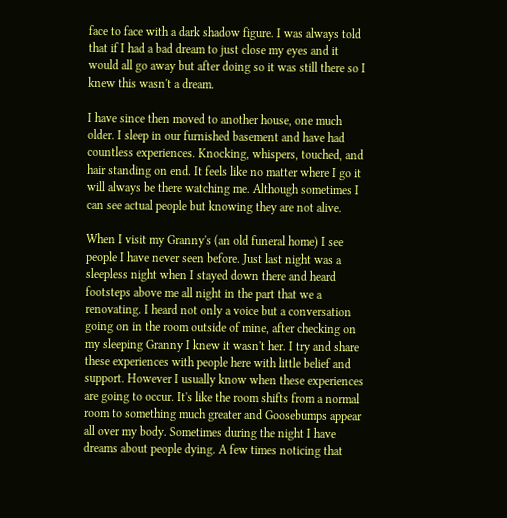face to face with a dark shadow figure. I was always told that if I had a bad dream to just close my eyes and it would all go away but after doing so it was still there so I knew this wasn't a dream.

I have since then moved to another house, one much older. I sleep in our furnished basement and have had countless experiences. Knocking, whispers, touched, and hair standing on end. It feels like no matter where I go it will always be there watching me. Although sometimes I can see actual people but knowing they are not alive.

When I visit my Granny's (an old funeral home) I see people I have never seen before. Just last night was a sleepless night when I stayed down there and heard footsteps above me all night in the part that we a renovating. I heard not only a voice but a conversation going on in the room outside of mine, after checking on my sleeping Granny I knew it wasn't her. I try and share these experiences with people here with little belief and support. However I usually know when these experiences are going to occur. It's like the room shifts from a normal room to something much greater and Goosebumps appear all over my body. Sometimes during the night I have dreams about people dying. A few times noticing that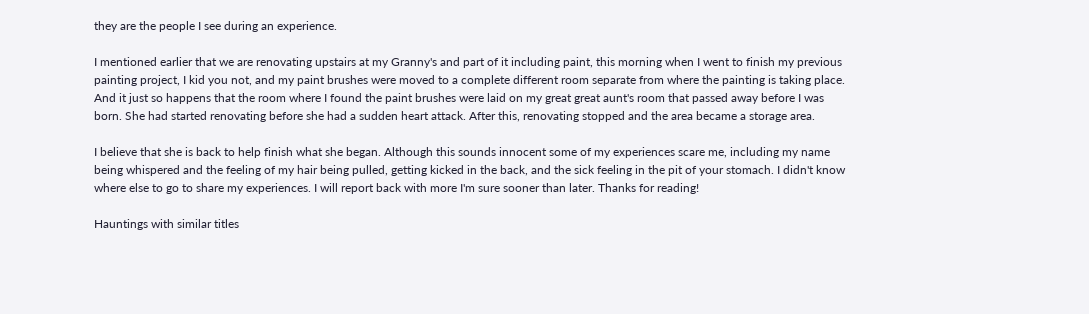they are the people I see during an experience.

I mentioned earlier that we are renovating upstairs at my Granny's and part of it including paint, this morning when I went to finish my previous painting project, I kid you not, and my paint brushes were moved to a complete different room separate from where the painting is taking place. And it just so happens that the room where I found the paint brushes were laid on my great great aunt's room that passed away before I was born. She had started renovating before she had a sudden heart attack. After this, renovating stopped and the area became a storage area.

I believe that she is back to help finish what she began. Although this sounds innocent some of my experiences scare me, including my name being whispered and the feeling of my hair being pulled, getting kicked in the back, and the sick feeling in the pit of your stomach. I didn't know where else to go to share my experiences. I will report back with more I'm sure sooner than later. Thanks for reading!

Hauntings with similar titles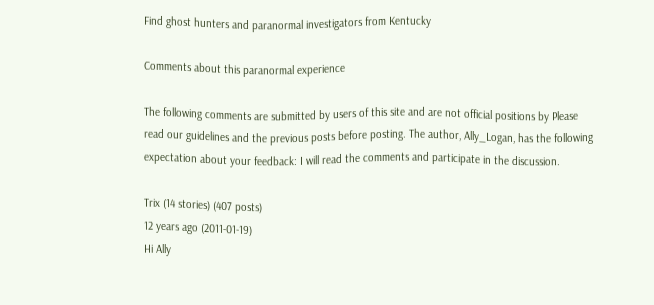Find ghost hunters and paranormal investigators from Kentucky

Comments about this paranormal experience

The following comments are submitted by users of this site and are not official positions by Please read our guidelines and the previous posts before posting. The author, Ally_Logan, has the following expectation about your feedback: I will read the comments and participate in the discussion.

Trix (14 stories) (407 posts)
12 years ago (2011-01-19)
Hi Ally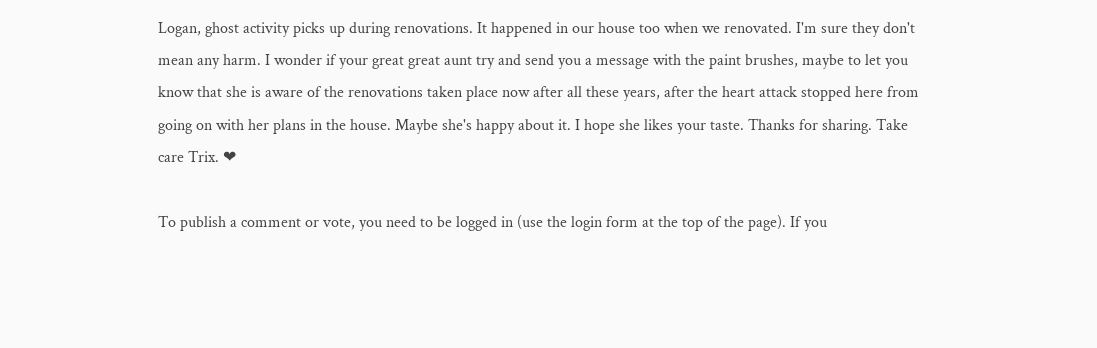Logan, ghost activity picks up during renovations. It happened in our house too when we renovated. I'm sure they don't mean any harm. I wonder if your great great aunt try and send you a message with the paint brushes, maybe to let you know that she is aware of the renovations taken place now after all these years, after the heart attack stopped here from going on with her plans in the house. Maybe she's happy about it. I hope she likes your taste. Thanks for sharing. Take care Trix. ❤

To publish a comment or vote, you need to be logged in (use the login form at the top of the page). If you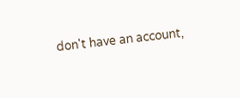don't have an account,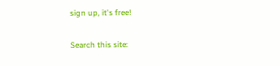sign up, it's free!

Search this site: